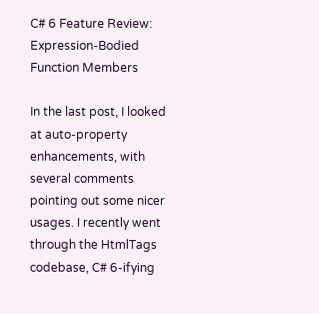C# 6 Feature Review: Expression-Bodied Function Members

In the last post, I looked at auto-property enhancements, with several comments pointing out some nicer usages. I recently went through the HtmlTags codebase, C# 6-ifying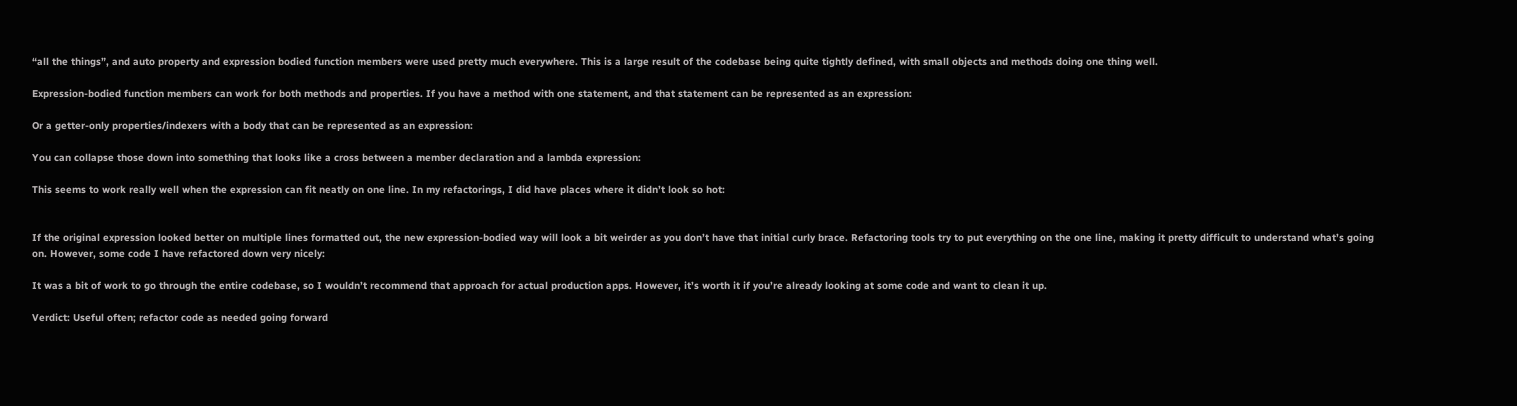“all the things”, and auto property and expression bodied function members were used pretty much everywhere. This is a large result of the codebase being quite tightly defined, with small objects and methods doing one thing well.

Expression-bodied function members can work for both methods and properties. If you have a method with one statement, and that statement can be represented as an expression:

Or a getter-only properties/indexers with a body that can be represented as an expression:

You can collapse those down into something that looks like a cross between a member declaration and a lambda expression:

This seems to work really well when the expression can fit neatly on one line. In my refactorings, I did have places where it didn’t look so hot:


If the original expression looked better on multiple lines formatted out, the new expression-bodied way will look a bit weirder as you don’t have that initial curly brace. Refactoring tools try to put everything on the one line, making it pretty difficult to understand what’s going on. However, some code I have refactored down very nicely:

It was a bit of work to go through the entire codebase, so I wouldn’t recommend that approach for actual production apps. However, it’s worth it if you’re already looking at some code and want to clean it up.

Verdict: Useful often; refactor code as needed going forward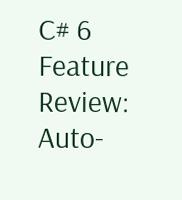C# 6 Feature Review: Auto-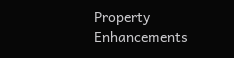Property Enhancements